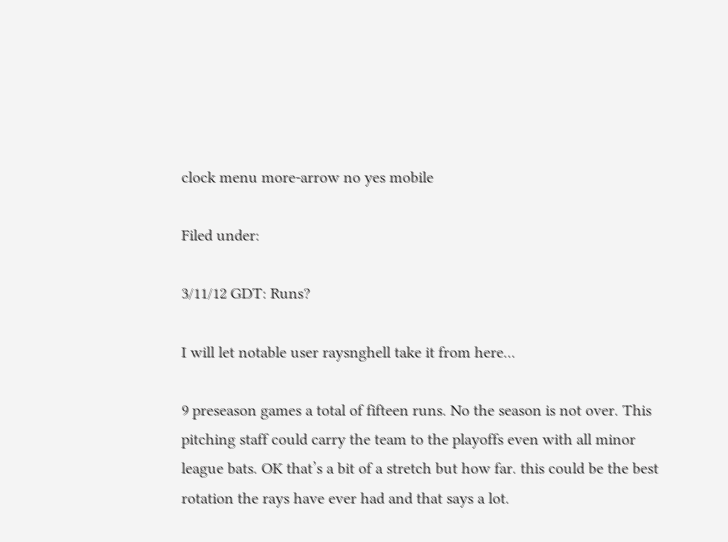clock menu more-arrow no yes mobile

Filed under:

3/11/12 GDT: Runs?

I will let notable user raysnghell take it from here...

9 preseason games a total of fifteen runs. No the season is not over. This pitching staff could carry the team to the playoffs even with all minor league bats. OK that’s a bit of a stretch but how far. this could be the best rotation the rays have ever had and that says a lot.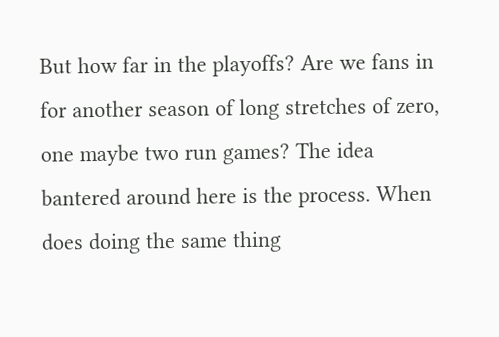But how far in the playoffs? Are we fans in for another season of long stretches of zero, one maybe two run games? The idea bantered around here is the process. When does doing the same thing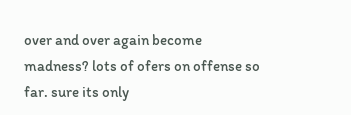over and over again become madness? lots of ofers on offense so far. sure its only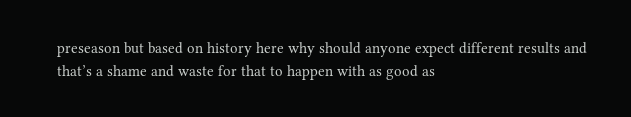preseason but based on history here why should anyone expect different results and that’s a shame and waste for that to happen with as good as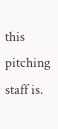this pitching staff is.